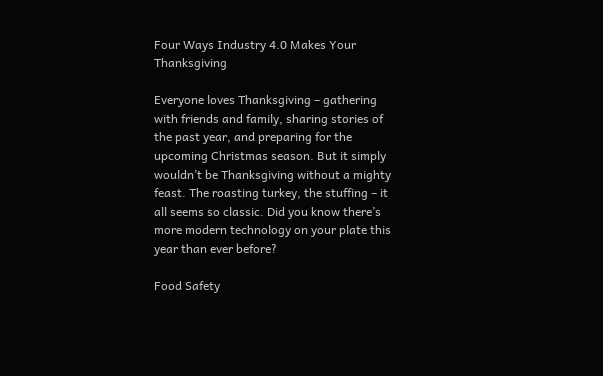Four Ways Industry 4.0 Makes Your Thanksgiving

Everyone loves Thanksgiving – gathering with friends and family, sharing stories of the past year, and preparing for the upcoming Christmas season. But it simply wouldn’t be Thanksgiving without a mighty feast. The roasting turkey, the stuffing – it all seems so classic. Did you know there’s more modern technology on your plate this year than ever before?

Food Safety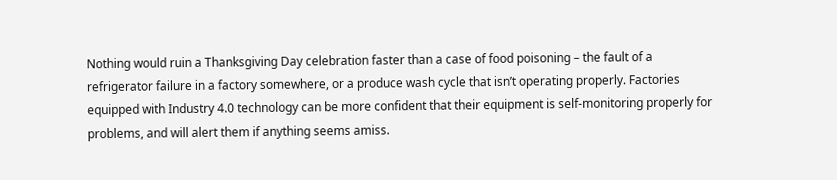Nothing would ruin a Thanksgiving Day celebration faster than a case of food poisoning – the fault of a refrigerator failure in a factory somewhere, or a produce wash cycle that isn’t operating properly. Factories equipped with Industry 4.0 technology can be more confident that their equipment is self-monitoring properly for problems, and will alert them if anything seems amiss.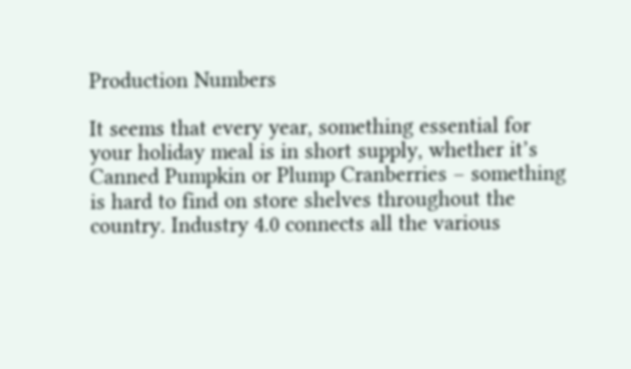Production Numbers

It seems that every year, something essential for your holiday meal is in short supply, whether it’s Canned Pumpkin or Plump Cranberries – something is hard to find on store shelves throughout the country. Industry 4.0 connects all the various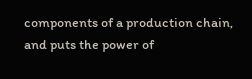components of a production chain, and puts the power of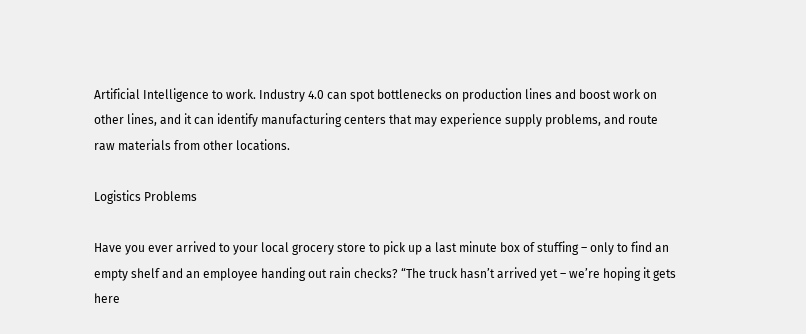Artificial Intelligence to work. Industry 4.0 can spot bottlenecks on production lines and boost work on other lines, and it can identify manufacturing centers that may experience supply problems, and route raw materials from other locations.

Logistics Problems

Have you ever arrived to your local grocery store to pick up a last minute box of stuffing – only to find an empty shelf and an employee handing out rain checks? “The truck hasn’t arrived yet – we’re hoping it gets here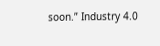soon.” Industry 4.0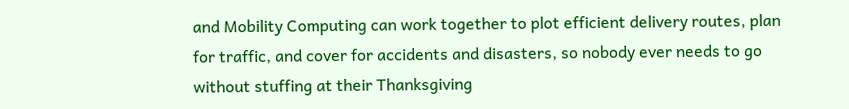and Mobility Computing can work together to plot efficient delivery routes, plan for traffic, and cover for accidents and disasters, so nobody ever needs to go without stuffing at their Thanksgiving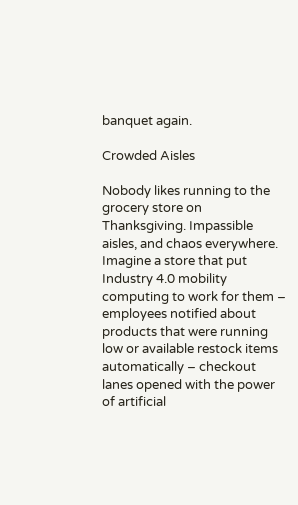banquet again.

Crowded Aisles

Nobody likes running to the grocery store on Thanksgiving. Impassible aisles, and chaos everywhere. Imagine a store that put Industry 4.0 mobility computing to work for them – employees notified about products that were running low or available restock items automatically – checkout lanes opened with the power of artificial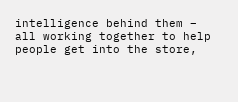intelligence behind them – all working together to help people get into the store,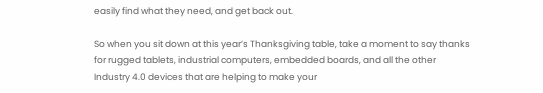easily find what they need, and get back out.

So when you sit down at this year’s Thanksgiving table, take a moment to say thanks for rugged tablets, industrial computers, embedded boards, and all the other Industry 4.0 devices that are helping to make your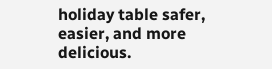holiday table safer, easier, and more delicious.